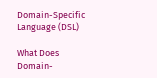Domain-Specific Language (DSL)

What Does Domain-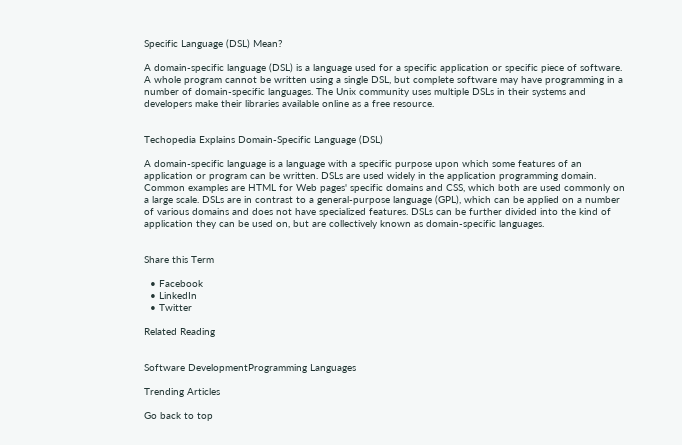Specific Language (DSL) Mean?

A domain-specific language (DSL) is a language used for a specific application or specific piece of software. A whole program cannot be written using a single DSL, but complete software may have programming in a number of domain-specific languages. The Unix community uses multiple DSLs in their systems and developers make their libraries available online as a free resource.


Techopedia Explains Domain-Specific Language (DSL)

A domain-specific language is a language with a specific purpose upon which some features of an application or program can be written. DSLs are used widely in the application programming domain. Common examples are HTML for Web pages' specific domains and CSS, which both are used commonly on a large scale. DSLs are in contrast to a general-purpose language (GPL), which can be applied on a number of various domains and does not have specialized features. DSLs can be further divided into the kind of application they can be used on, but are collectively known as domain-specific languages.


Share this Term

  • Facebook
  • LinkedIn
  • Twitter

Related Reading


Software DevelopmentProgramming Languages

Trending Articles

Go back to top